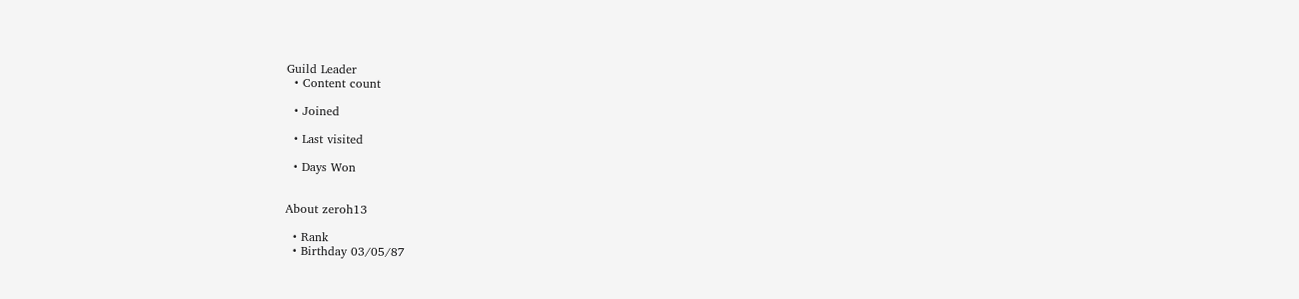Guild Leader
  • Content count

  • Joined

  • Last visited

  • Days Won


About zeroh13

  • Rank
  • Birthday 03/05/87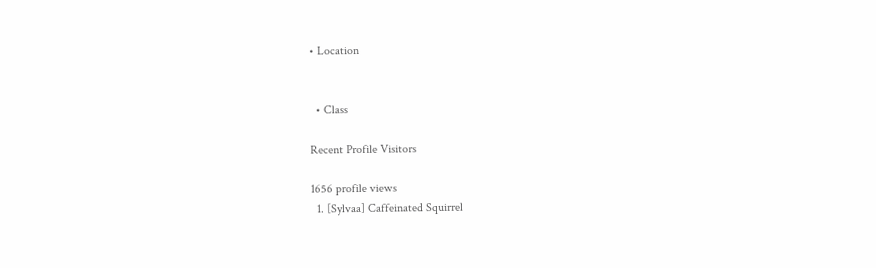• Location


  • Class

Recent Profile Visitors

1656 profile views
  1. [Sylvaa] Caffeinated Squirrel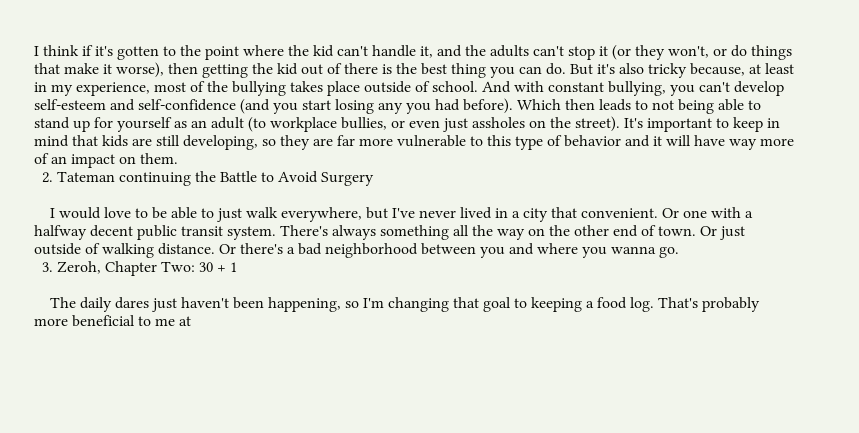I think if it's gotten to the point where the kid can't handle it, and the adults can't stop it (or they won't, or do things that make it worse), then getting the kid out of there is the best thing you can do. But it's also tricky because, at least in my experience, most of the bullying takes place outside of school. And with constant bullying, you can't develop self-esteem and self-confidence (and you start losing any you had before). Which then leads to not being able to stand up for yourself as an adult (to workplace bullies, or even just assholes on the street). It's important to keep in mind that kids are still developing, so they are far more vulnerable to this type of behavior and it will have way more of an impact on them.
  2. Tateman continuing the Battle to Avoid Surgery

    I would love to be able to just walk everywhere, but I've never lived in a city that convenient. Or one with a halfway decent public transit system. There's always something all the way on the other end of town. Or just outside of walking distance. Or there's a bad neighborhood between you and where you wanna go.
  3. Zeroh, Chapter Two: 30 + 1

    The daily dares just haven't been happening, so I'm changing that goal to keeping a food log. That's probably more beneficial to me at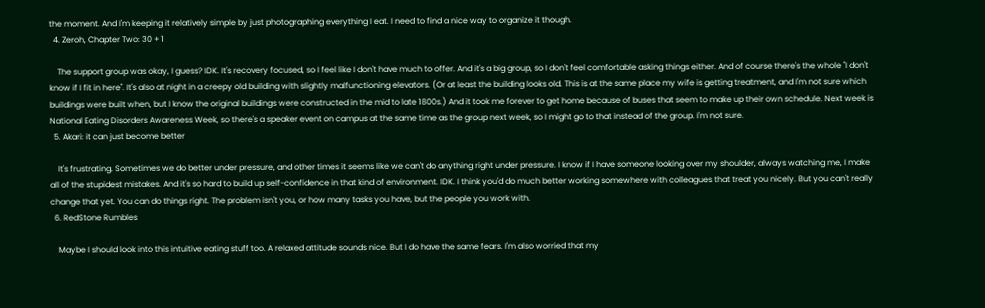the moment. And I'm keeping it relatively simple by just photographing everything I eat. I need to find a nice way to organize it though.
  4. Zeroh, Chapter Two: 30 + 1

    The support group was okay, I guess? IDK. It's recovery focused, so I feel like I don't have much to offer. And it's a big group, so I don't feel comfortable asking things either. And of course there's the whole "I don't know if I fit in here". It's also at night in a creepy old building with slightly malfunctioning elevators. (Or at least the building looks old. This is at the same place my wife is getting treatment, and I'm not sure which buildings were built when, but I know the original buildings were constructed in the mid to late 1800s.) And it took me forever to get home because of buses that seem to make up their own schedule. Next week is National Eating Disorders Awareness Week, so there's a speaker event on campus at the same time as the group next week, so I might go to that instead of the group. I'm not sure.
  5. Akari: it can just become better

    It's frustrating. Sometimes we do better under pressure, and other times it seems like we can't do anything right under pressure. I know if I have someone looking over my shoulder, always watching me, I make all of the stupidest mistakes. And it's so hard to build up self-confidence in that kind of environment. IDK. I think you'd do much better working somewhere with colleagues that treat you nicely. But you can't really change that yet. You can do things right. The problem isn't you, or how many tasks you have, but the people you work with.
  6. RedStone Rumbles

    Maybe I should look into this intuitive eating stuff too. A relaxed attitude sounds nice. But I do have the same fears. I'm also worried that my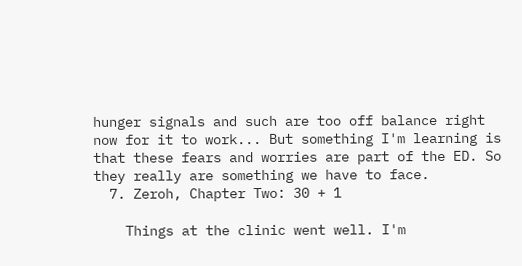hunger signals and such are too off balance right now for it to work... But something I'm learning is that these fears and worries are part of the ED. So they really are something we have to face.
  7. Zeroh, Chapter Two: 30 + 1

    Things at the clinic went well. I'm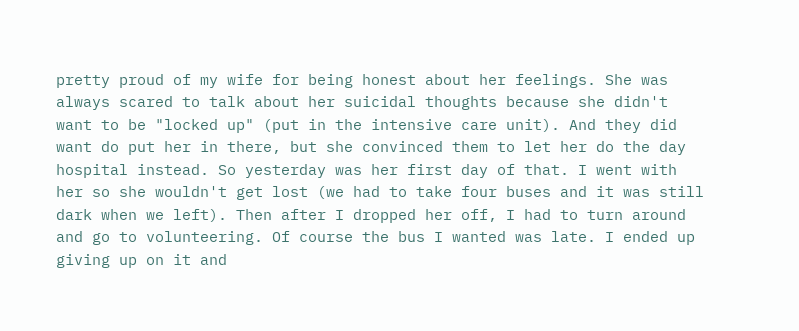pretty proud of my wife for being honest about her feelings. She was always scared to talk about her suicidal thoughts because she didn't want to be "locked up" (put in the intensive care unit). And they did want do put her in there, but she convinced them to let her do the day hospital instead. So yesterday was her first day of that. I went with her so she wouldn't get lost (we had to take four buses and it was still dark when we left). Then after I dropped her off, I had to turn around and go to volunteering. Of course the bus I wanted was late. I ended up giving up on it and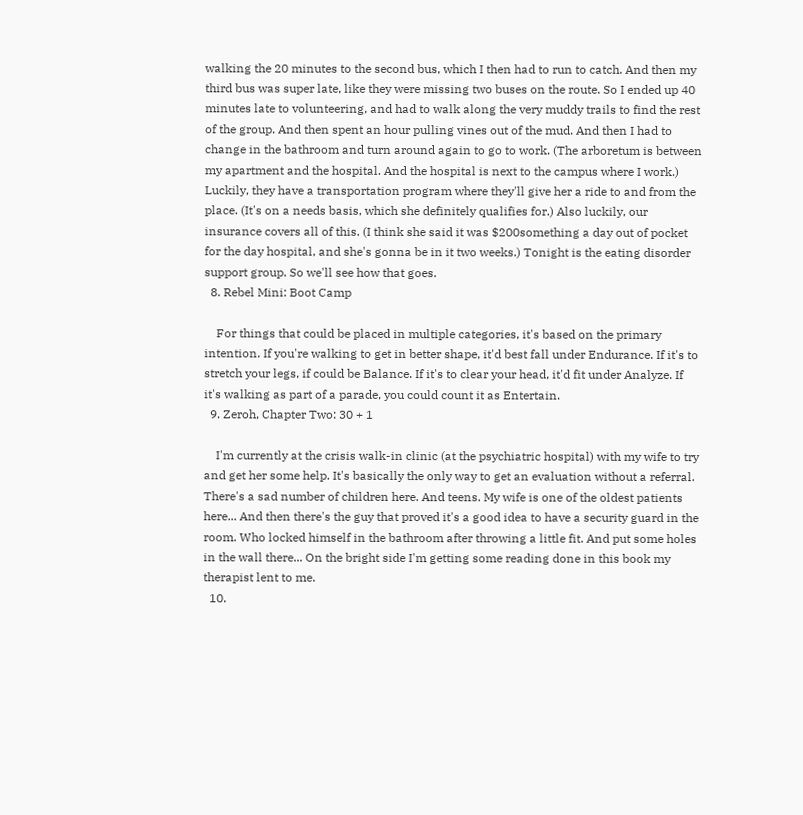walking the 20 minutes to the second bus, which I then had to run to catch. And then my third bus was super late, like they were missing two buses on the route. So I ended up 40 minutes late to volunteering, and had to walk along the very muddy trails to find the rest of the group. And then spent an hour pulling vines out of the mud. And then I had to change in the bathroom and turn around again to go to work. (The arboretum is between my apartment and the hospital. And the hospital is next to the campus where I work.) Luckily, they have a transportation program where they'll give her a ride to and from the place. (It's on a needs basis, which she definitely qualifies for.) Also luckily, our insurance covers all of this. (I think she said it was $200something a day out of pocket for the day hospital, and she's gonna be in it two weeks.) Tonight is the eating disorder support group. So we'll see how that goes.
  8. Rebel Mini: Boot Camp

    For things that could be placed in multiple categories, it's based on the primary intention. If you're walking to get in better shape, it'd best fall under Endurance. If it's to stretch your legs, if could be Balance. If it's to clear your head, it'd fit under Analyze. If it's walking as part of a parade, you could count it as Entertain.
  9. Zeroh, Chapter Two: 30 + 1

    I'm currently at the crisis walk-in clinic (at the psychiatric hospital) with my wife to try and get her some help. It's basically the only way to get an evaluation without a referral. There's a sad number of children here. And teens. My wife is one of the oldest patients here... And then there's the guy that proved it's a good idea to have a security guard in the room. Who locked himself in the bathroom after throwing a little fit. And put some holes in the wall there... On the bright side I'm getting some reading done in this book my therapist lent to me.
  10.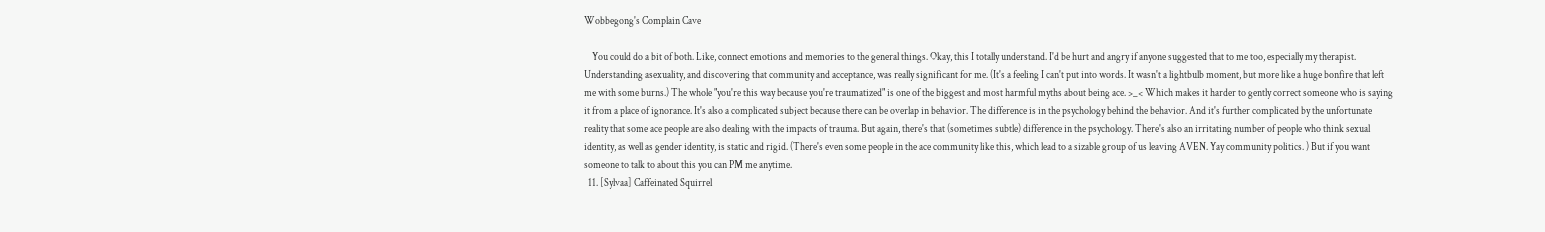Wobbegong's Complain Cave

    You could do a bit of both. Like, connect emotions and memories to the general things. Okay, this I totally understand. I'd be hurt and angry if anyone suggested that to me too, especially my therapist. Understanding asexuality, and discovering that community and acceptance, was really significant for me. (It's a feeling I can't put into words. It wasn't a lightbulb moment, but more like a huge bonfire that left me with some burns.) The whole "you're this way because you're traumatized" is one of the biggest and most harmful myths about being ace. >_< Which makes it harder to gently correct someone who is saying it from a place of ignorance. It's also a complicated subject because there can be overlap in behavior. The difference is in the psychology behind the behavior. And it's further complicated by the unfortunate reality that some ace people are also dealing with the impacts of trauma. But again, there's that (sometimes subtle) difference in the psychology. There's also an irritating number of people who think sexual identity, as well as gender identity, is static and rigid. (There's even some people in the ace community like this, which lead to a sizable group of us leaving AVEN. Yay community politics. ) But if you want someone to talk to about this you can PM me anytime.
  11. [Sylvaa] Caffeinated Squirrel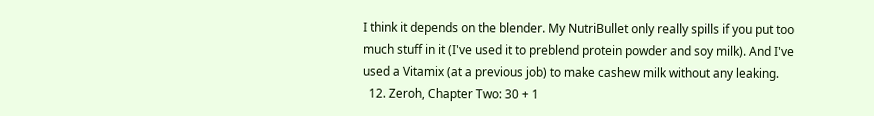I think it depends on the blender. My NutriBullet only really spills if you put too much stuff in it (I've used it to preblend protein powder and soy milk). And I've used a Vitamix (at a previous job) to make cashew milk without any leaking.
  12. Zeroh, Chapter Two: 30 + 1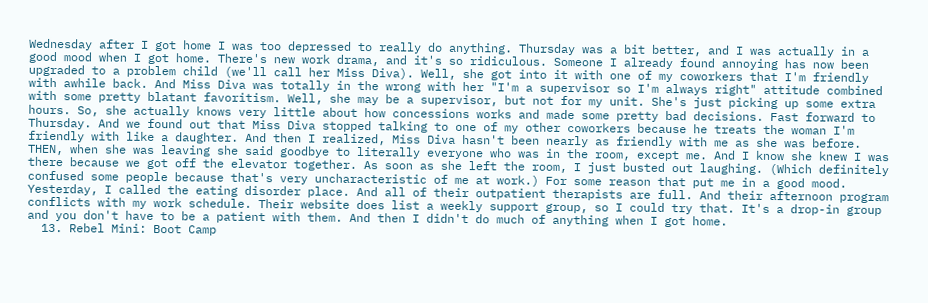Wednesday after I got home I was too depressed to really do anything. Thursday was a bit better, and I was actually in a good mood when I got home. There's new work drama, and it's so ridiculous. Someone I already found annoying has now been upgraded to a problem child (we'll call her Miss Diva). Well, she got into it with one of my coworkers that I'm friendly with awhile back. And Miss Diva was totally in the wrong with her "I'm a supervisor so I'm always right" attitude combined with some pretty blatant favoritism. Well, she may be a supervisor, but not for my unit. She's just picking up some extra hours. So, she actually knows very little about how concessions works and made some pretty bad decisions. Fast forward to Thursday. And we found out that Miss Diva stopped talking to one of my other coworkers because he treats the woman I'm friendly with like a daughter. And then I realized, Miss Diva hasn't been nearly as friendly with me as she was before. THEN, when she was leaving she said goodbye to literally everyone who was in the room, except me. And I know she knew I was there because we got off the elevator together. As soon as she left the room, I just busted out laughing. (Which definitely confused some people because that's very uncharacteristic of me at work.) For some reason that put me in a good mood. Yesterday, I called the eating disorder place. And all of their outpatient therapists are full. And their afternoon program conflicts with my work schedule. Their website does list a weekly support group, so I could try that. It's a drop-in group and you don't have to be a patient with them. And then I didn't do much of anything when I got home.
  13. Rebel Mini: Boot Camp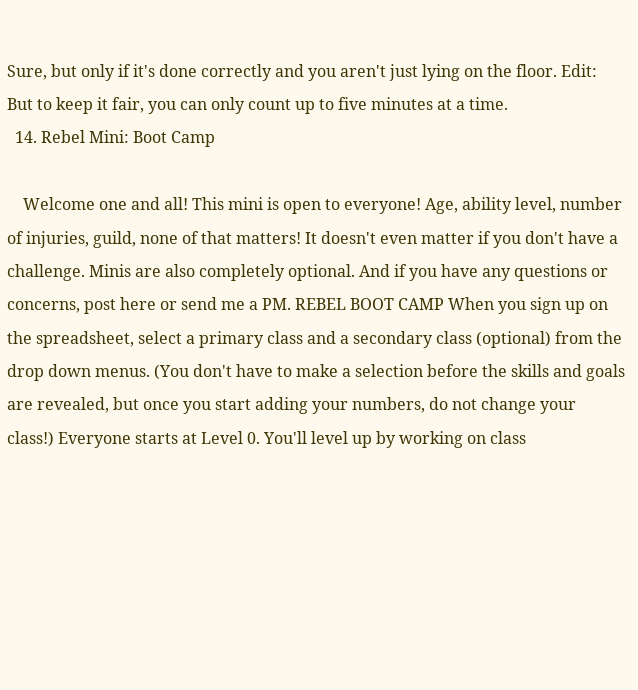Sure, but only if it's done correctly and you aren't just lying on the floor. Edit: But to keep it fair, you can only count up to five minutes at a time.
  14. Rebel Mini: Boot Camp

    Welcome one and all! This mini is open to everyone! Age, ability level, number of injuries, guild, none of that matters! It doesn't even matter if you don't have a challenge. Minis are also completely optional. And if you have any questions or concerns, post here or send me a PM. REBEL BOOT CAMP When you sign up on the spreadsheet, select a primary class and a secondary class (optional) from the drop down menus. (You don't have to make a selection before the skills and goals are revealed, but once you start adding your numbers, do not change your class!) Everyone starts at Level 0. You'll level up by working on class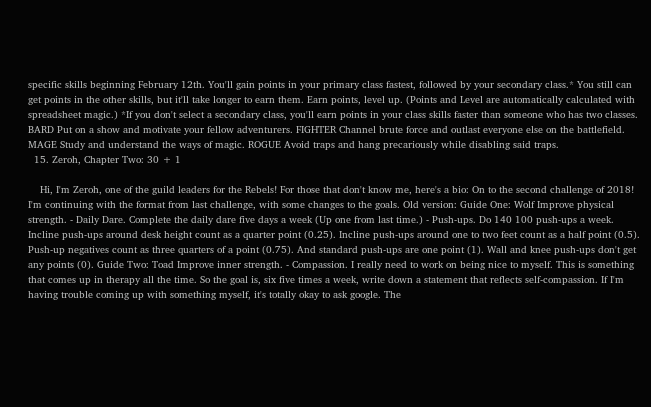specific skills beginning February 12th. You'll gain points in your primary class fastest, followed by your secondary class.* You still can get points in the other skills, but it'll take longer to earn them. Earn points, level up. (Points and Level are automatically calculated with spreadsheet magic.) *If you don't select a secondary class, you'll earn points in your class skills faster than someone who has two classes. BARD Put on a show and motivate your fellow adventurers. FIGHTER Channel brute force and outlast everyone else on the battlefield. MAGE Study and understand the ways of magic. ROGUE Avoid traps and hang precariously while disabling said traps.
  15. Zeroh, Chapter Two: 30 + 1

    Hi, I'm Zeroh, one of the guild leaders for the Rebels! For those that don't know me, here's a bio: On to the second challenge of 2018! I'm continuing with the format from last challenge, with some changes to the goals. Old version: Guide One: Wolf Improve physical strength. - Daily Dare. Complete the daily dare five days a week (Up one from last time.) - Push-ups. Do 140 100 push-ups a week. Incline push-ups around desk height count as a quarter point (0.25). Incline push-ups around one to two feet count as a half point (0.5). Push-up negatives count as three quarters of a point (0.75). And standard push-ups are one point (1). Wall and knee push-ups don't get any points (0). Guide Two: Toad Improve inner strength. - Compassion. I really need to work on being nice to myself. This is something that comes up in therapy all the time. So the goal is, six five times a week, write down a statement that reflects self-compassion. If I'm having trouble coming up with something myself, it's totally okay to ask google. The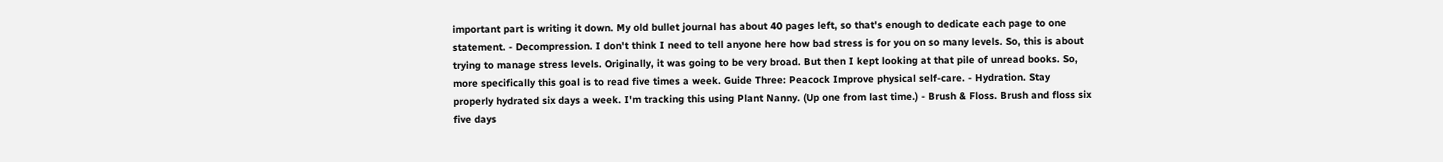important part is writing it down. My old bullet journal has about 40 pages left, so that's enough to dedicate each page to one statement. - Decompression. I don't think I need to tell anyone here how bad stress is for you on so many levels. So, this is about trying to manage stress levels. Originally, it was going to be very broad. But then I kept looking at that pile of unread books. So, more specifically this goal is to read five times a week. Guide Three: Peacock Improve physical self-care. - Hydration. Stay properly hydrated six days a week. I'm tracking this using Plant Nanny. (Up one from last time.) - Brush & Floss. Brush and floss six five days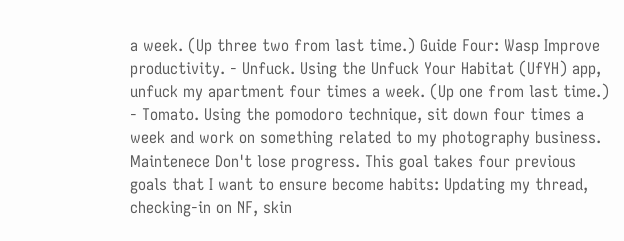a week. (Up three two from last time.) Guide Four: Wasp Improve productivity. - Unfuck. Using the Unfuck Your Habitat (UfYH) app, unfuck my apartment four times a week. (Up one from last time.) - Tomato. Using the pomodoro technique, sit down four times a week and work on something related to my photography business. Maintenece Don't lose progress. This goal takes four previous goals that I want to ensure become habits: Updating my thread, checking-in on NF, skin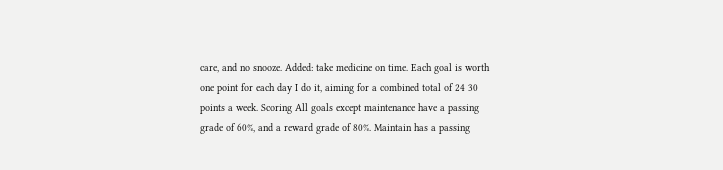care, and no snooze. Added: take medicine on time. Each goal is worth one point for each day I do it, aiming for a combined total of 24 30 points a week. Scoring All goals except maintenance have a passing grade of 60%, and a reward grade of 80%. Maintain has a passing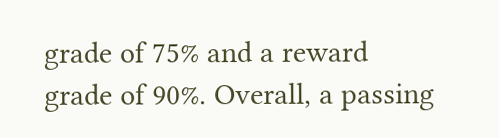grade of 75% and a reward grade of 90%. Overall, a passing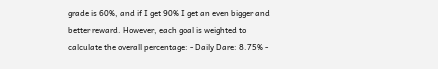grade is 60%, and if I get 90% I get an even bigger and better reward. However, each goal is weighted to calculate the overall percentage: - Daily Dare: 8.75% -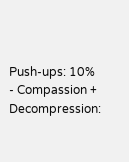Push-ups: 10% - Compassion + Decompression: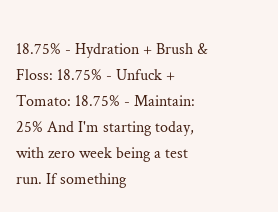18.75% - Hydration + Brush & Floss: 18.75% - Unfuck + Tomato: 18.75% - Maintain: 25% And I'm starting today, with zero week being a test run. If something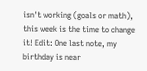isn't working (goals or math), this week is the time to change it! Edit: One last note, my birthday is near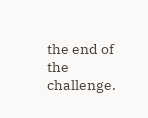the end of the challenge.